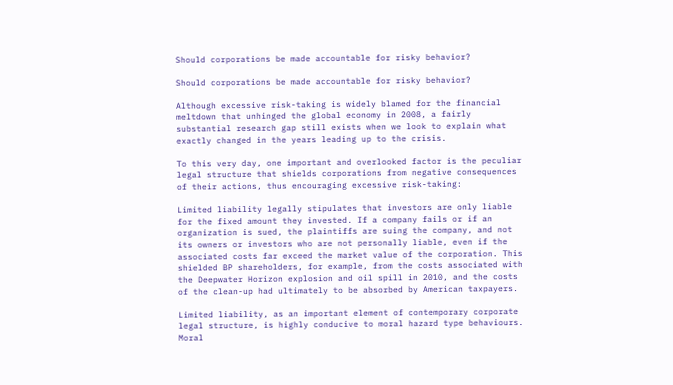Should corporations be made accountable for risky behavior?

Should corporations be made accountable for risky behavior?

Although excessive risk-taking is widely blamed for the financial meltdown that unhinged the global economy in 2008, a fairly substantial research gap still exists when we look to explain what exactly changed in the years leading up to the crisis.

To this very day, one important and overlooked factor is the peculiar legal structure that shields corporations from negative consequences of their actions, thus encouraging excessive risk-taking:

Limited liability legally stipulates that investors are only liable for the fixed amount they invested. If a company fails or if an organization is sued, the plaintiffs are suing the company, and not its owners or investors who are not personally liable, even if the associated costs far exceed the market value of the corporation. This shielded BP shareholders, for example, from the costs associated with the Deepwater Horizon explosion and oil spill in 2010, and the costs of the clean-up had ultimately to be absorbed by American taxpayers.

Limited liability, as an important element of contemporary corporate legal structure, is highly conducive to moral hazard type behaviours. Moral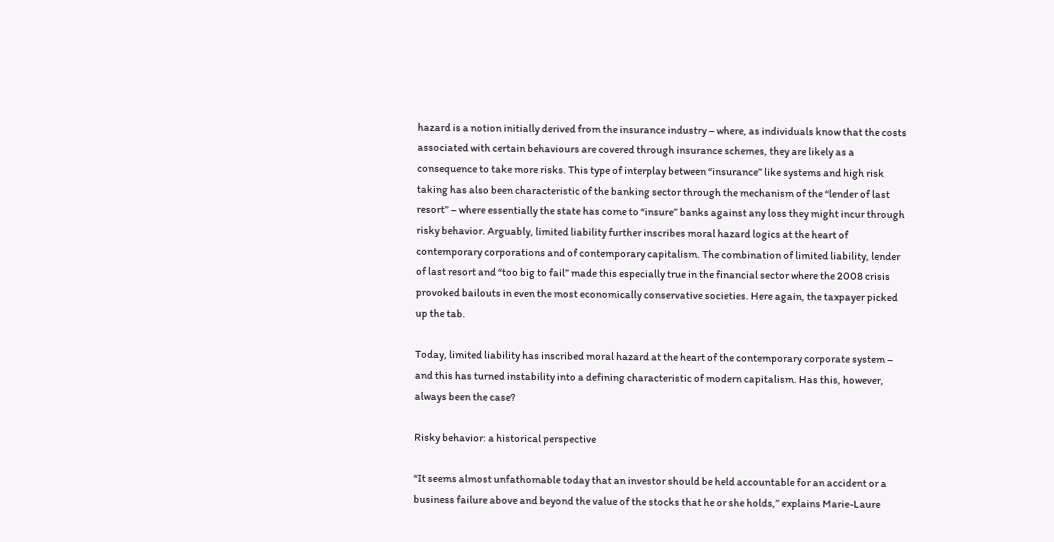hazard is a notion initially derived from the insurance industry – where, as individuals know that the costs associated with certain behaviours are covered through insurance schemes, they are likely as a consequence to take more risks. This type of interplay between “insurance” like systems and high risk taking has also been characteristic of the banking sector through the mechanism of the “lender of last resort” – where essentially the state has come to “insure” banks against any loss they might incur through risky behavior. Arguably, limited liability further inscribes moral hazard logics at the heart of contemporary corporations and of contemporary capitalism. The combination of limited liability, lender of last resort and “too big to fail” made this especially true in the financial sector where the 2008 crisis provoked bailouts in even the most economically conservative societies. Here again, the taxpayer picked up the tab.

Today, limited liability has inscribed moral hazard at the heart of the contemporary corporate system – and this has turned instability into a defining characteristic of modern capitalism. Has this, however, always been the case?

Risky behavior: a historical perspective

“It seems almost unfathomable today that an investor should be held accountable for an accident or a business failure above and beyond the value of the stocks that he or she holds,” explains Marie-Laure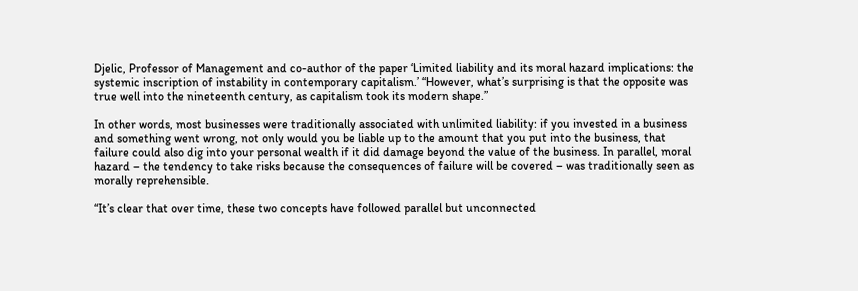Djelic, Professor of Management and co-author of the paper ‘Limited liability and its moral hazard implications: the systemic inscription of instability in contemporary capitalism.’ “However, what’s surprising is that the opposite was true well into the nineteenth century, as capitalism took its modern shape.”

In other words, most businesses were traditionally associated with unlimited liability: if you invested in a business and something went wrong, not only would you be liable up to the amount that you put into the business, that failure could also dig into your personal wealth if it did damage beyond the value of the business. In parallel, moral hazard – the tendency to take risks because the consequences of failure will be covered – was traditionally seen as morally reprehensible.

“It’s clear that over time, these two concepts have followed parallel but unconnected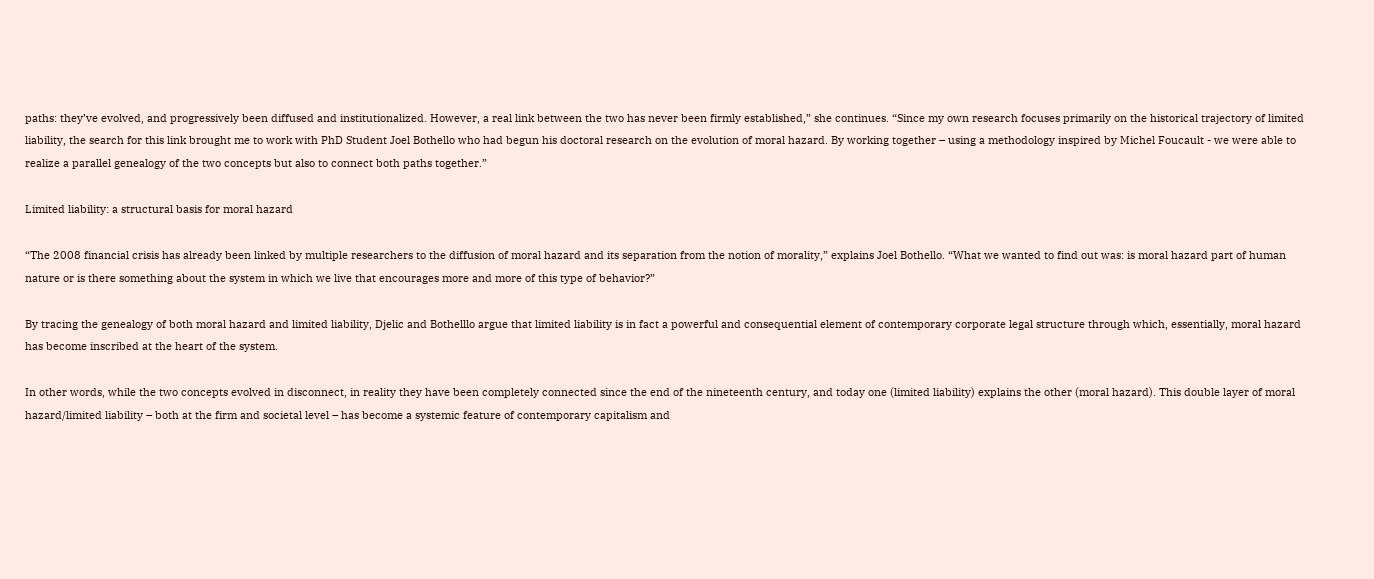paths: they’ve evolved, and progressively been diffused and institutionalized. However, a real link between the two has never been firmly established,” she continues. “Since my own research focuses primarily on the historical trajectory of limited liability, the search for this link brought me to work with PhD Student Joel Bothello who had begun his doctoral research on the evolution of moral hazard. By working together – using a methodology inspired by Michel Foucault - we were able to realize a parallel genealogy of the two concepts but also to connect both paths together.”

Limited liability: a structural basis for moral hazard

“The 2008 financial crisis has already been linked by multiple researchers to the diffusion of moral hazard and its separation from the notion of morality,” explains Joel Bothello. “What we wanted to find out was: is moral hazard part of human nature or is there something about the system in which we live that encourages more and more of this type of behavior?”

By tracing the genealogy of both moral hazard and limited liability, Djelic and Bothelllo argue that limited liability is in fact a powerful and consequential element of contemporary corporate legal structure through which, essentially, moral hazard has become inscribed at the heart of the system.

In other words, while the two concepts evolved in disconnect, in reality they have been completely connected since the end of the nineteenth century, and today one (limited liability) explains the other (moral hazard). This double layer of moral hazard/limited liability – both at the firm and societal level – has become a systemic feature of contemporary capitalism and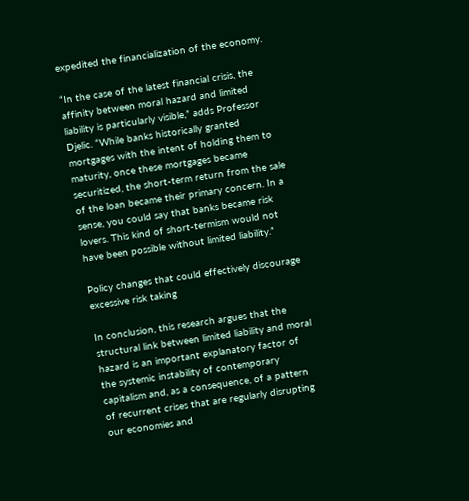expedited the financialization of the economy.

“In the case of the latest financial crisis, the affinity between moral hazard and limited liability is particularly visible,” adds Professor Djelic. “While banks historically granted mortgages with the intent of holding them to maturity, once these mortgages became securitized, the short-term return from the sale of the loan became their primary concern. In a sense, you could say that banks became risk lovers. This kind of short-termism would not have been possible without limited liability.”

Policy changes that could effectively discourage excessive risk taking

In conclusion, this research argues that the structural link between limited liability and moral hazard is an important explanatory factor of the systemic instability of contemporary capitalism and, as a consequence, of a pattern of recurrent crises that are regularly disrupting our economies and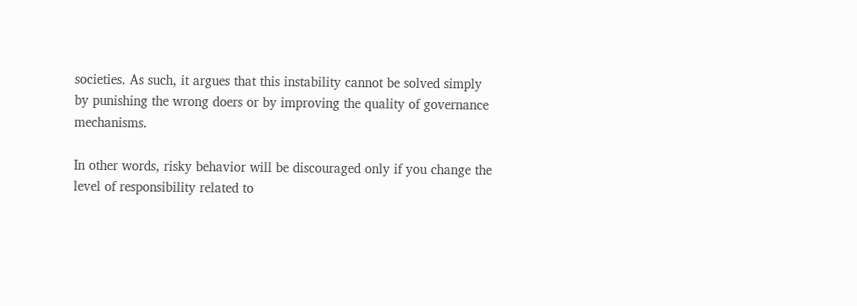societies. As such, it argues that this instability cannot be solved simply by punishing the wrong doers or by improving the quality of governance mechanisms.

In other words, risky behavior will be discouraged only if you change the level of responsibility related to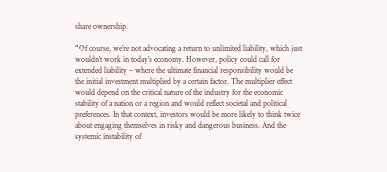share ownership.

“Of course, we’re not advocating a return to unlimited liability, which just wouldn’t work in today’s economy. However, policy could call for extended liability – where the ultimate financial responsibility would be the initial investment multiplied by a certain factor. The multiplier effect would depend on the critical nature of the industry for the economic stability of a nation or a region and would reflect societal and political preferences. In that context, investors would be more likely to think twice about engaging themselves in risky and dangerous business. And the systemic instability of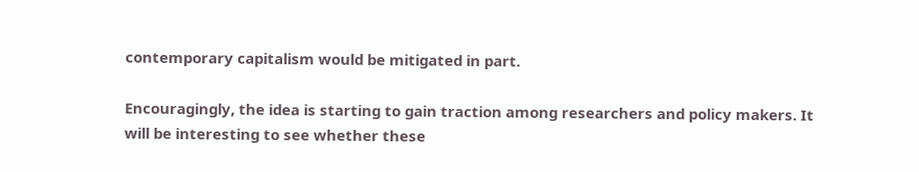contemporary capitalism would be mitigated in part.

Encouragingly, the idea is starting to gain traction among researchers and policy makers. It will be interesting to see whether these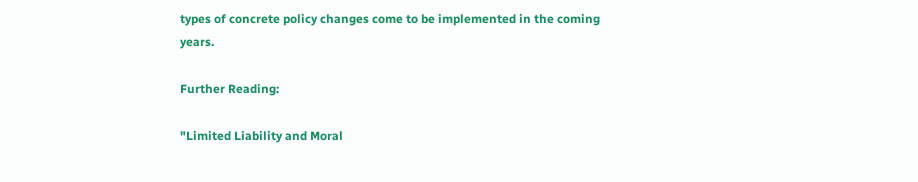types of concrete policy changes come to be implemented in the coming years.

Further Reading:

"Limited Liability and Moral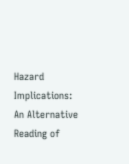Hazard Implications: An Alternative Reading of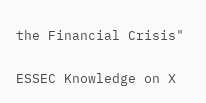the Financial Crisis"

ESSEC Knowledge on X